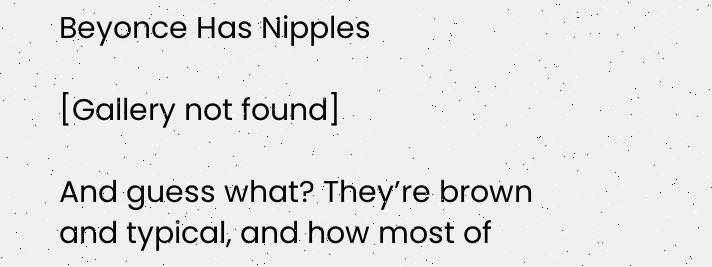Beyonce Has Nipples

[Gallery not found]

And guess what? They’re brown and typical, and how most of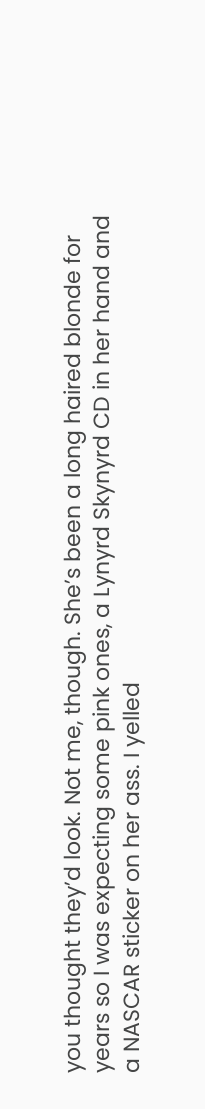you thought they’d look. Not me, though. She’s been a long haired blonde for years so I was expecting some pink ones, a Lynyrd Skynyrd CD in her hand and a NASCAR sticker on her ass. I yelled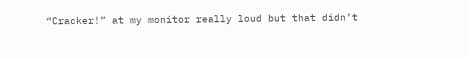“Cracker!” at my monitor really loud but that didn’t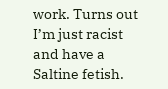work. Turns out I’m just racist and have a Saltine fetish.